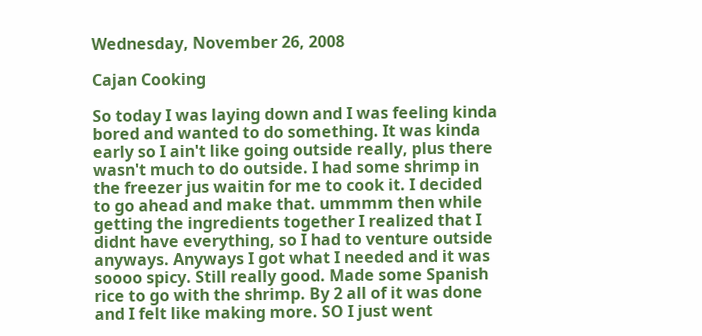Wednesday, November 26, 2008

Cajan Cooking

So today I was laying down and I was feeling kinda bored and wanted to do something. It was kinda early so I ain't like going outside really, plus there wasn't much to do outside. I had some shrimp in the freezer jus waitin for me to cook it. I decided to go ahead and make that. ummmm then while getting the ingredients together I realized that I didnt have everything, so I had to venture outside anyways. Anyways I got what I needed and it was soooo spicy. Still really good. Made some Spanish rice to go with the shrimp. By 2 all of it was done and I felt like making more. SO I just went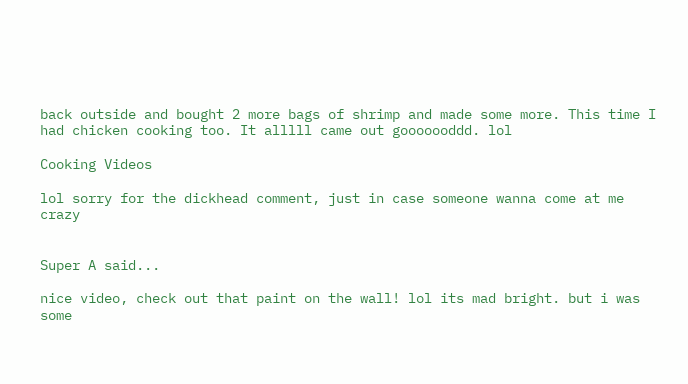back outside and bought 2 more bags of shrimp and made some more. This time I had chicken cooking too. It alllll came out gooooooddd. lol

Cooking Videos

lol sorry for the dickhead comment, just in case someone wanna come at me crazy


Super A said...

nice video, check out that paint on the wall! lol its mad bright. but i was some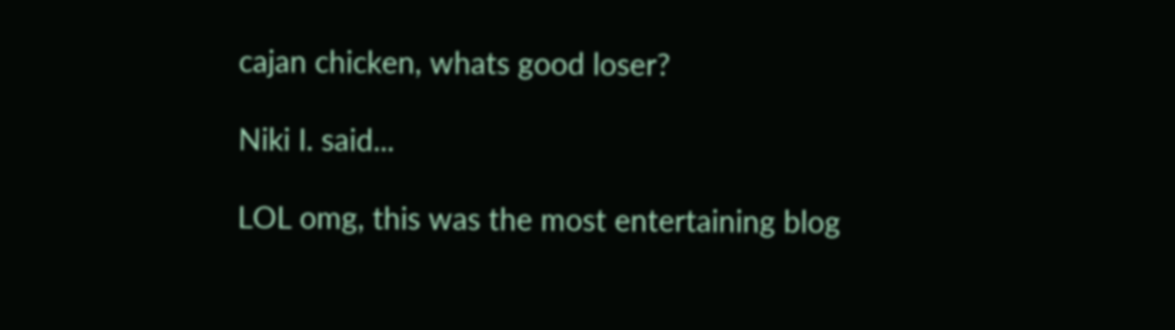cajan chicken, whats good loser?

Niki I. said...

LOL omg, this was the most entertaining blog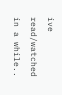ive read/watched in a while..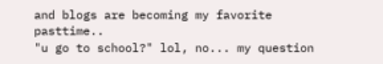and blogs are becoming my favorite pasttime..
"u go to school?" lol, no... my question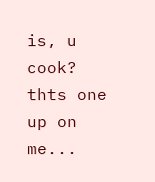is, u cook?
thts one up on me...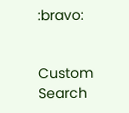:bravo:


Custom Search